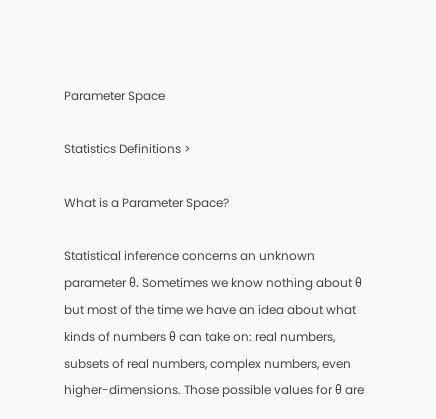Parameter Space

Statistics Definitions >

What is a Parameter Space?

Statistical inference concerns an unknown parameter θ. Sometimes we know nothing about θ but most of the time we have an idea about what kinds of numbers θ can take on: real numbers, subsets of real numbers, complex numbers, even higher-dimensions. Those possible values for θ are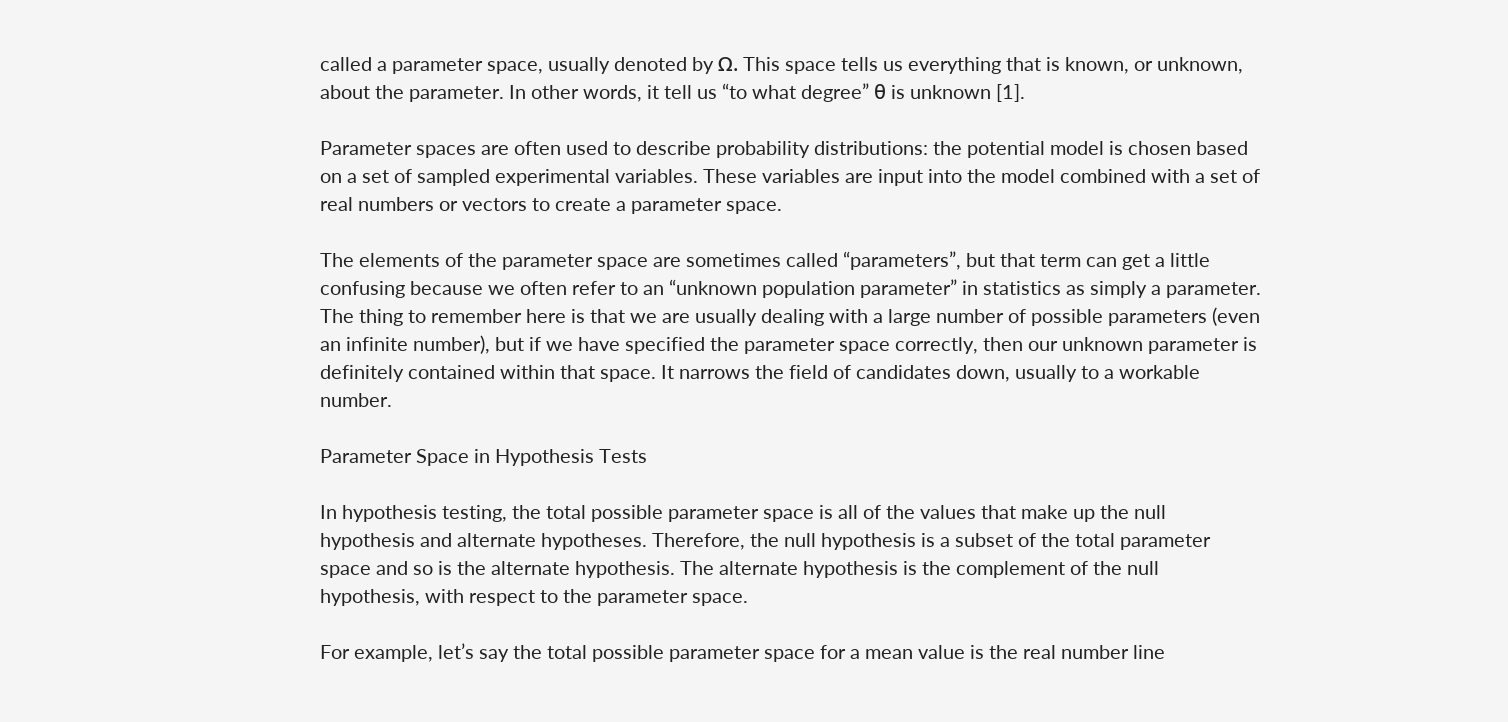called a parameter space, usually denoted by Ω. This space tells us everything that is known, or unknown, about the parameter. In other words, it tell us “to what degree” θ is unknown [1].

Parameter spaces are often used to describe probability distributions: the potential model is chosen based on a set of sampled experimental variables. These variables are input into the model combined with a set of real numbers or vectors to create a parameter space.

The elements of the parameter space are sometimes called “parameters”, but that term can get a little confusing because we often refer to an “unknown population parameter” in statistics as simply a parameter. The thing to remember here is that we are usually dealing with a large number of possible parameters (even an infinite number), but if we have specified the parameter space correctly, then our unknown parameter is definitely contained within that space. It narrows the field of candidates down, usually to a workable number.

Parameter Space in Hypothesis Tests

In hypothesis testing, the total possible parameter space is all of the values that make up the null hypothesis and alternate hypotheses. Therefore, the null hypothesis is a subset of the total parameter space and so is the alternate hypothesis. The alternate hypothesis is the complement of the null hypothesis, with respect to the parameter space.

For example, let’s say the total possible parameter space for a mean value is the real number line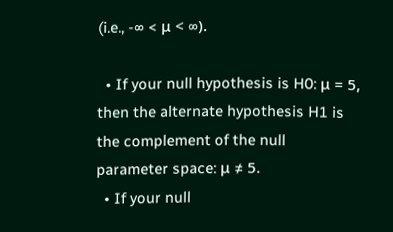(i.e., -∞ < μ < ∞).

  • If your null hypothesis is H0: μ = 5, then the alternate hypothesis H1 is the complement of the null parameter space: μ ≠ 5.
  • If your null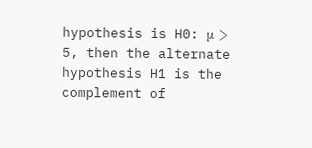hypothesis is H0: μ > 5, then the alternate hypothesis H1 is the complement of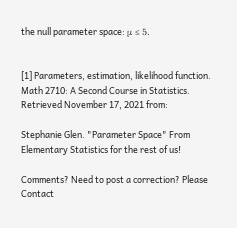the null parameter space: μ ≤ 5.


[1] Parameters, estimation, likelihood function. Math 2710: A Second Course in Statistics. Retrieved November 17, 2021 from:

Stephanie Glen. "Parameter Space" From Elementary Statistics for the rest of us!

Comments? Need to post a correction? Please Contact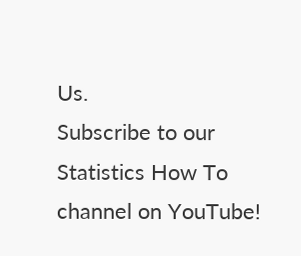Us.
Subscribe to our Statistics How To channel on YouTube!